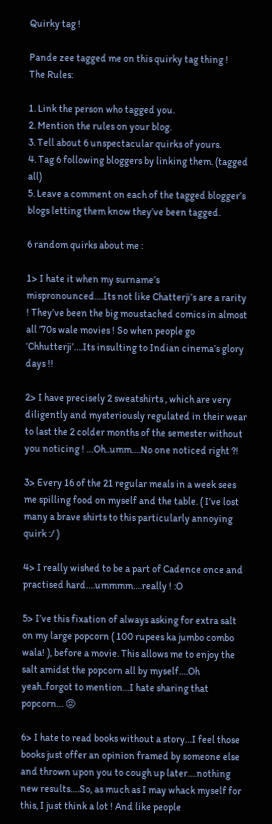Quirky tag !

Pande zee tagged me on this quirky tag thing !
The Rules:

1. Link the person who tagged you.
2. Mention the rules on your blog.
3. Tell about 6 unspectacular quirks of yours.
4. Tag 6 following bloggers by linking them. (tagged all)
5. Leave a comment on each of the tagged blogger’s blogs letting them know they’ve been tagged.

6 random quirks about me :

1> I hate it when my surname’s mispronounced….Its not like Chatterji’s are a rarity ! They’ve been the big moustached comics in almost all ’70s wale movies ! So when people go ‘Chhutterji’….Its insulting to Indian cinema’s glory days !!

2> I have precisely 2 sweatshirts , which are very diligently and mysteriously regulated in their wear to last the 2 colder months of the semester without you noticing ! …Oh..umm….No one noticed right ?!

3> Every 16 of the 21 regular meals in a week sees me spilling food on myself and the table. ( I’ve lost many a brave shirts to this particularly annoying quirk :/ )

4> I really wished to be a part of Cadence once and practised hard….ummmm….really ! :O

5> I’ve this fixation of always asking for extra salt on my large popcorn ( 100 rupees ka jumbo combo wala! ), before a movie. This allows me to enjoy the salt amidst the popcorn all by myself….Oh yeah..forgot to mention…I hate sharing that popcorn… 😡

6> I hate to read books without a story…I feel those books just offer an opinion framed by someone else and thrown upon you to cough up later….nothing new results….So, as much as I may whack myself for this, I just think a lot ! And like people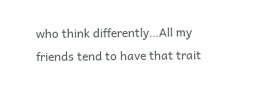who think differently…All my friends tend to have that trait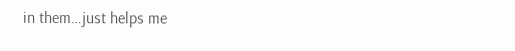in them…just helps me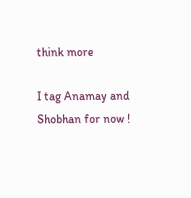think more

I tag Anamay and Shobhan for now !